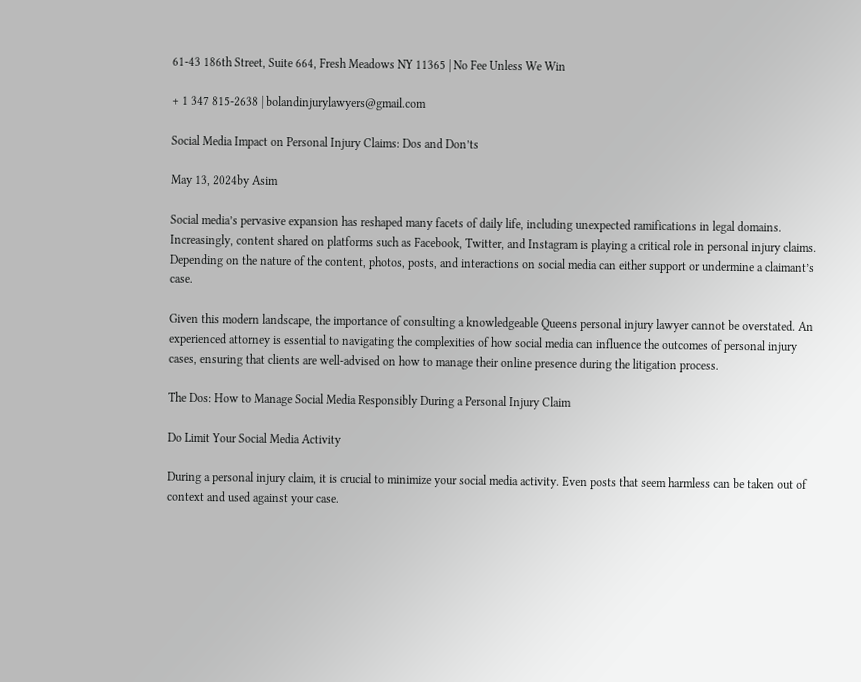61-43 186th Street, Suite 664, Fresh Meadows NY 11365 | No Fee Unless We Win

+ 1 347 815-2638 | bolandinjurylawyers@gmail.com

Social Media Impact on Personal Injury Claims: Dos and Don’ts

May 13, 2024by Asim

Social media’s pervasive expansion has reshaped many facets of daily life, including unexpected ramifications in legal domains. Increasingly, content shared on platforms such as Facebook, Twitter, and Instagram is playing a critical role in personal injury claims. Depending on the nature of the content, photos, posts, and interactions on social media can either support or undermine a claimant’s case.

Given this modern landscape, the importance of consulting a knowledgeable Queens personal injury lawyer cannot be overstated. An experienced attorney is essential to navigating the complexities of how social media can influence the outcomes of personal injury cases, ensuring that clients are well-advised on how to manage their online presence during the litigation process.

The Dos: How to Manage Social Media Responsibly During a Personal Injury Claim

Do Limit Your Social Media Activity

During a personal injury claim, it is crucial to minimize your social media activity. Even posts that seem harmless can be taken out of context and used against your case.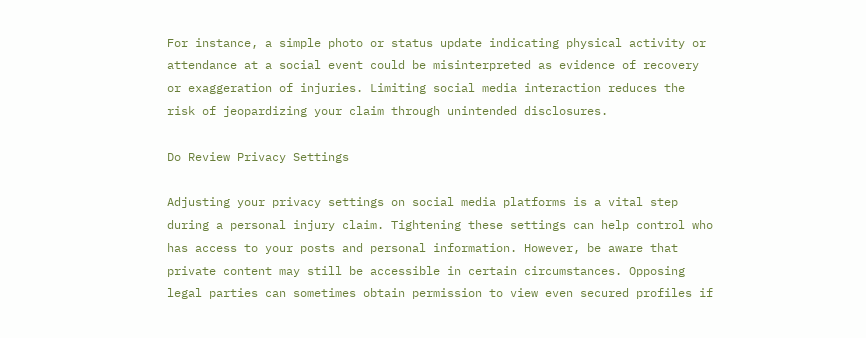For instance, a simple photo or status update indicating physical activity or attendance at a social event could be misinterpreted as evidence of recovery or exaggeration of injuries. Limiting social media interaction reduces the risk of jeopardizing your claim through unintended disclosures.

Do Review Privacy Settings

Adjusting your privacy settings on social media platforms is a vital step during a personal injury claim. Tightening these settings can help control who has access to your posts and personal information. However, be aware that private content may still be accessible in certain circumstances. Opposing legal parties can sometimes obtain permission to view even secured profiles if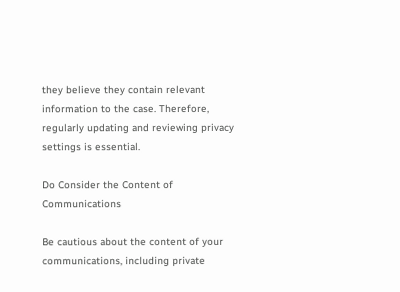they believe they contain relevant information to the case. Therefore, regularly updating and reviewing privacy settings is essential.

Do Consider the Content of Communications

Be cautious about the content of your communications, including private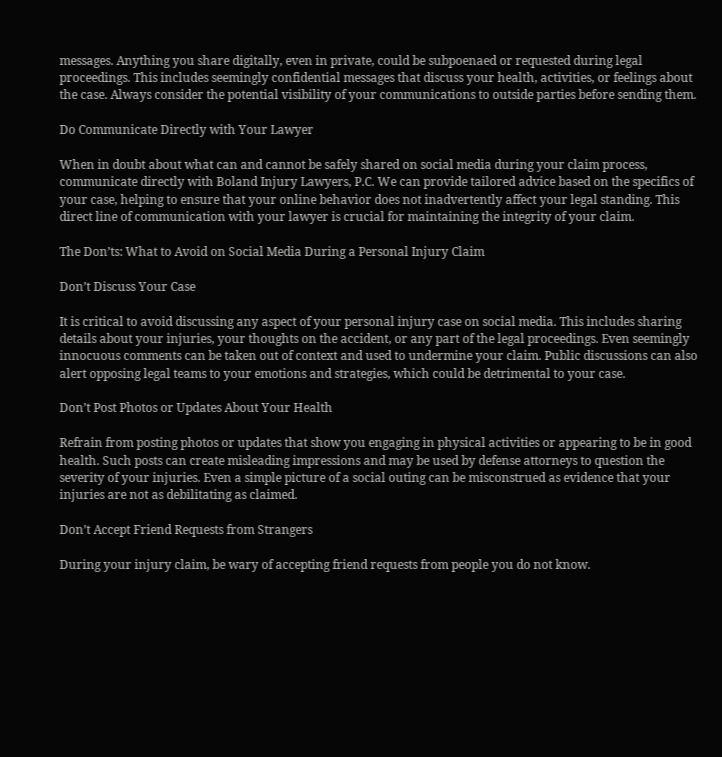messages. Anything you share digitally, even in private, could be subpoenaed or requested during legal proceedings. This includes seemingly confidential messages that discuss your health, activities, or feelings about the case. Always consider the potential visibility of your communications to outside parties before sending them.

Do Communicate Directly with Your Lawyer

When in doubt about what can and cannot be safely shared on social media during your claim process, communicate directly with Boland Injury Lawyers, P.C. We can provide tailored advice based on the specifics of your case, helping to ensure that your online behavior does not inadvertently affect your legal standing. This direct line of communication with your lawyer is crucial for maintaining the integrity of your claim.

The Don’ts: What to Avoid on Social Media During a Personal Injury Claim

Don’t Discuss Your Case

It is critical to avoid discussing any aspect of your personal injury case on social media. This includes sharing details about your injuries, your thoughts on the accident, or any part of the legal proceedings. Even seemingly innocuous comments can be taken out of context and used to undermine your claim. Public discussions can also alert opposing legal teams to your emotions and strategies, which could be detrimental to your case.

Don’t Post Photos or Updates About Your Health

Refrain from posting photos or updates that show you engaging in physical activities or appearing to be in good health. Such posts can create misleading impressions and may be used by defense attorneys to question the severity of your injuries. Even a simple picture of a social outing can be misconstrued as evidence that your injuries are not as debilitating as claimed.

Don’t Accept Friend Requests from Strangers

During your injury claim, be wary of accepting friend requests from people you do not know.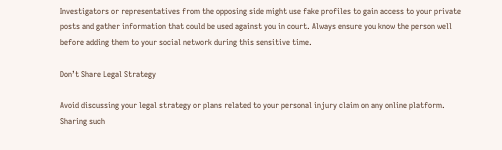Investigators or representatives from the opposing side might use fake profiles to gain access to your private posts and gather information that could be used against you in court. Always ensure you know the person well before adding them to your social network during this sensitive time.

Don’t Share Legal Strategy

Avoid discussing your legal strategy or plans related to your personal injury claim on any online platform. Sharing such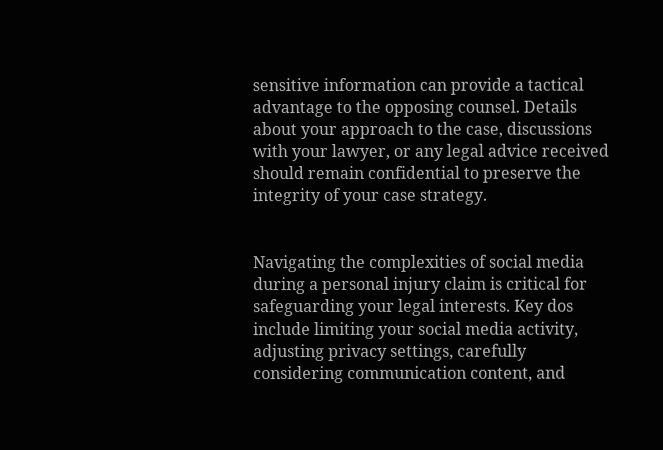sensitive information can provide a tactical advantage to the opposing counsel. Details about your approach to the case, discussions with your lawyer, or any legal advice received should remain confidential to preserve the integrity of your case strategy.


Navigating the complexities of social media during a personal injury claim is critical for safeguarding your legal interests. Key dos include limiting your social media activity, adjusting privacy settings, carefully considering communication content, and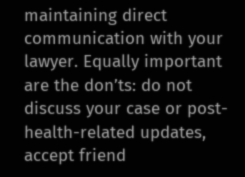maintaining direct communication with your lawyer. Equally important are the don’ts: do not discuss your case or post-health-related updates, accept friend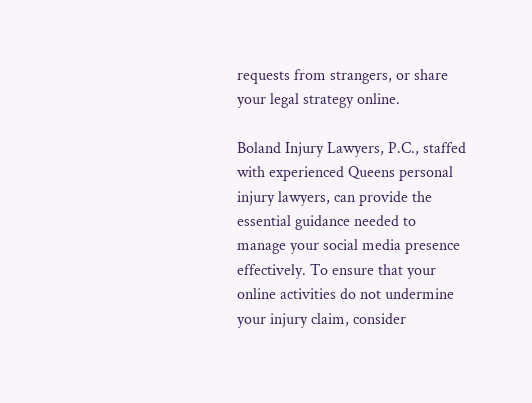requests from strangers, or share your legal strategy online.

Boland Injury Lawyers, P.C., staffed with experienced Queens personal injury lawyers, can provide the essential guidance needed to manage your social media presence effectively. To ensure that your online activities do not undermine your injury claim, consider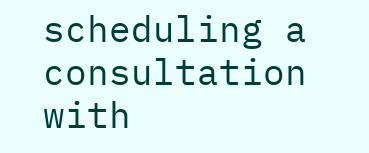scheduling a consultation with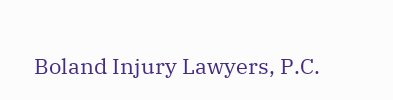Boland Injury Lawyers, P.C.